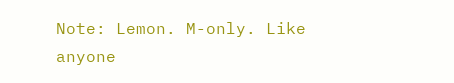Note: Lemon. M-only. Like anyone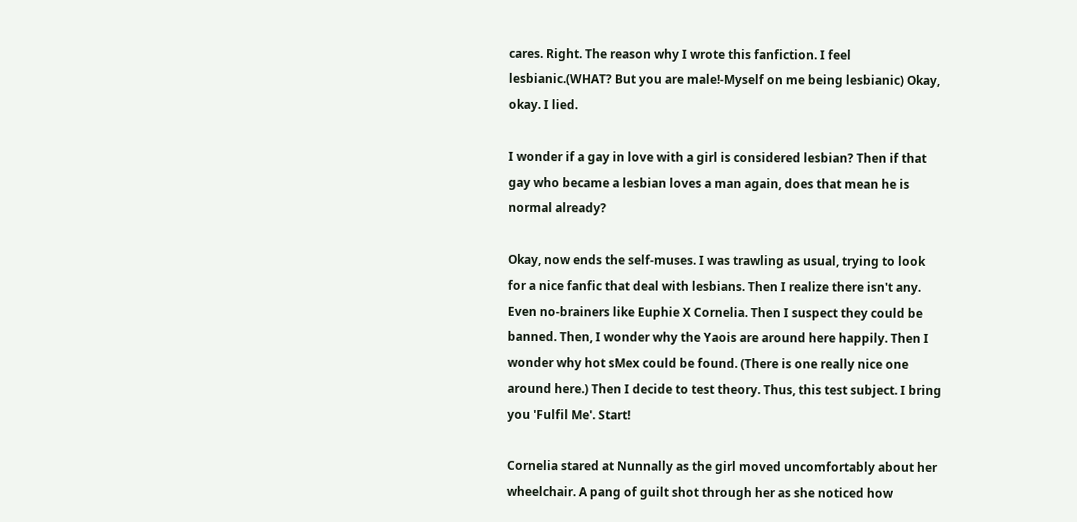cares. Right. The reason why I wrote this fanfiction. I feel lesbianic.(WHAT? But you are male!-Myself on me being lesbianic) Okay, okay. I lied.

I wonder if a gay in love with a girl is considered lesbian? Then if that gay who became a lesbian loves a man again, does that mean he is normal already?

Okay, now ends the self-muses. I was trawling as usual, trying to look for a nice fanfic that deal with lesbians. Then I realize there isn't any. Even no-brainers like Euphie X Cornelia. Then I suspect they could be banned. Then, I wonder why the Yaois are around here happily. Then I wonder why hot sMex could be found. (There is one really nice one around here.) Then I decide to test theory. Thus, this test subject. I bring you 'Fulfil Me'. Start!

Cornelia stared at Nunnally as the girl moved uncomfortably about her wheelchair. A pang of guilt shot through her as she noticed how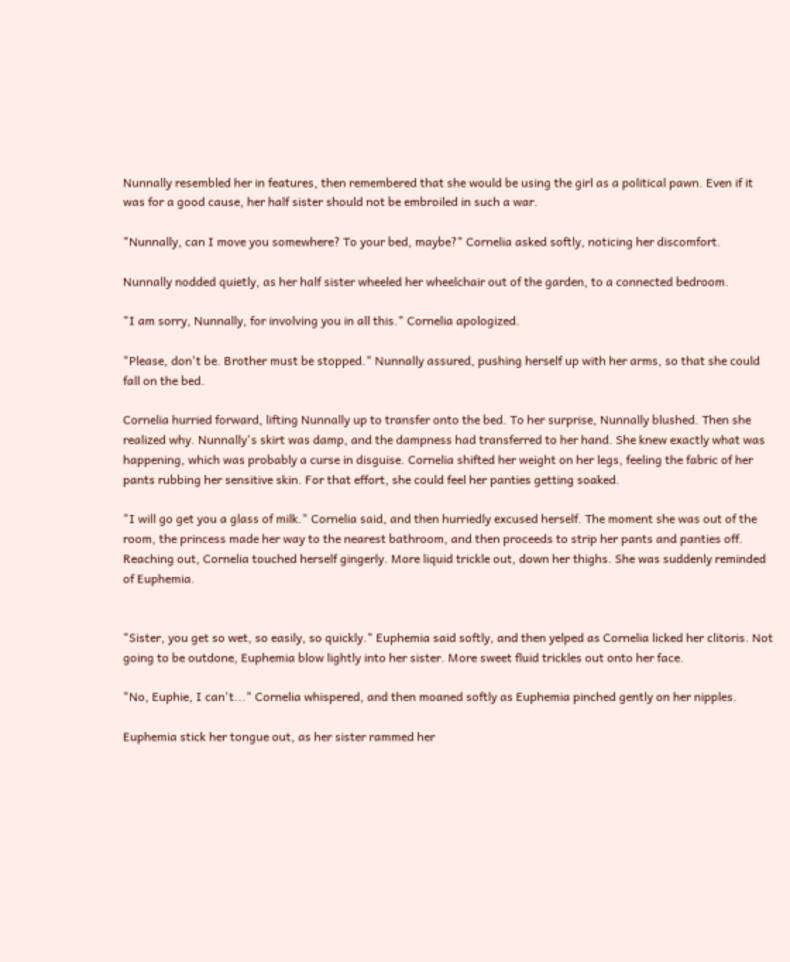Nunnally resembled her in features, then remembered that she would be using the girl as a political pawn. Even if it was for a good cause, her half sister should not be embroiled in such a war.

"Nunnally, can I move you somewhere? To your bed, maybe?" Cornelia asked softly, noticing her discomfort.

Nunnally nodded quietly, as her half sister wheeled her wheelchair out of the garden, to a connected bedroom.

"I am sorry, Nunnally, for involving you in all this." Cornelia apologized.

"Please, don't be. Brother must be stopped." Nunnally assured, pushing herself up with her arms, so that she could fall on the bed.

Cornelia hurried forward, lifting Nunnally up to transfer onto the bed. To her surprise, Nunnally blushed. Then she realized why. Nunnally's skirt was damp, and the dampness had transferred to her hand. She knew exactly what was happening, which was probably a curse in disguise. Cornelia shifted her weight on her legs, feeling the fabric of her pants rubbing her sensitive skin. For that effort, she could feel her panties getting soaked.

"I will go get you a glass of milk." Cornelia said, and then hurriedly excused herself. The moment she was out of the room, the princess made her way to the nearest bathroom, and then proceeds to strip her pants and panties off. Reaching out, Cornelia touched herself gingerly. More liquid trickle out, down her thighs. She was suddenly reminded of Euphemia.


"Sister, you get so wet, so easily, so quickly." Euphemia said softly, and then yelped as Cornelia licked her clitoris. Not going to be outdone, Euphemia blow lightly into her sister. More sweet fluid trickles out onto her face.

"No, Euphie, I can't..." Cornelia whispered, and then moaned softly as Euphemia pinched gently on her nipples.

Euphemia stick her tongue out, as her sister rammed her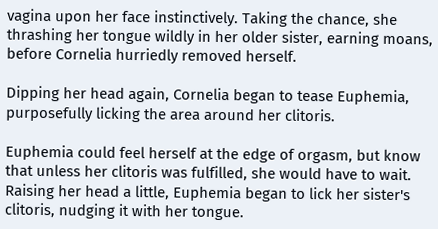vagina upon her face instinctively. Taking the chance, she thrashing her tongue wildly in her older sister, earning moans, before Cornelia hurriedly removed herself.

Dipping her head again, Cornelia began to tease Euphemia, purposefully licking the area around her clitoris.

Euphemia could feel herself at the edge of orgasm, but know that unless her clitoris was fulfilled, she would have to wait. Raising her head a little, Euphemia began to lick her sister's clitoris, nudging it with her tongue.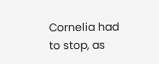Cornelia had to stop, as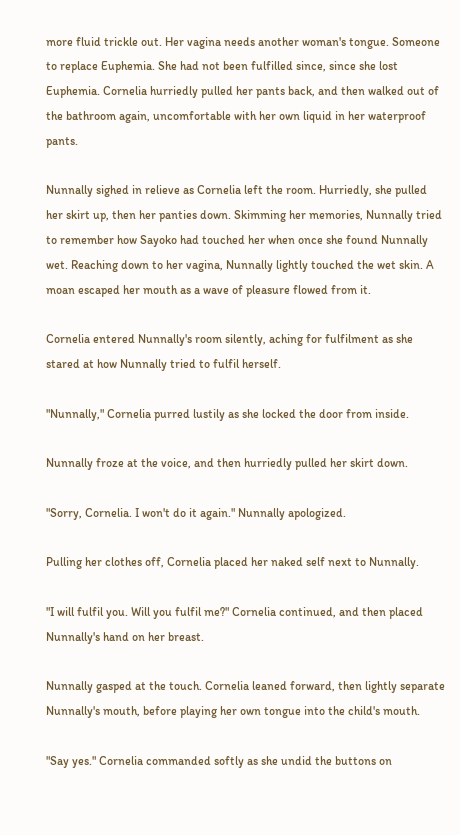more fluid trickle out. Her vagina needs another woman's tongue. Someone to replace Euphemia. She had not been fulfilled since, since she lost Euphemia. Cornelia hurriedly pulled her pants back, and then walked out of the bathroom again, uncomfortable with her own liquid in her waterproof pants.

Nunnally sighed in relieve as Cornelia left the room. Hurriedly, she pulled her skirt up, then her panties down. Skimming her memories, Nunnally tried to remember how Sayoko had touched her when once she found Nunnally wet. Reaching down to her vagina, Nunnally lightly touched the wet skin. A moan escaped her mouth as a wave of pleasure flowed from it.

Cornelia entered Nunnally's room silently, aching for fulfilment as she stared at how Nunnally tried to fulfil herself.

"Nunnally," Cornelia purred lustily as she locked the door from inside.

Nunnally froze at the voice, and then hurriedly pulled her skirt down.

"Sorry, Cornelia. I won't do it again." Nunnally apologized.

Pulling her clothes off, Cornelia placed her naked self next to Nunnally.

"I will fulfil you. Will you fulfil me?" Cornelia continued, and then placed Nunnally's hand on her breast.

Nunnally gasped at the touch. Cornelia leaned forward, then lightly separate Nunnally's mouth, before playing her own tongue into the child's mouth.

"Say yes." Cornelia commanded softly as she undid the buttons on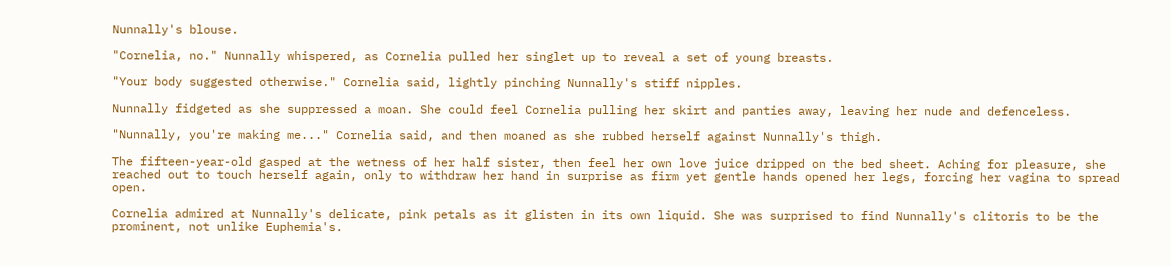Nunnally's blouse.

"Cornelia, no." Nunnally whispered, as Cornelia pulled her singlet up to reveal a set of young breasts.

"Your body suggested otherwise." Cornelia said, lightly pinching Nunnally's stiff nipples.

Nunnally fidgeted as she suppressed a moan. She could feel Cornelia pulling her skirt and panties away, leaving her nude and defenceless.

"Nunnally, you're making me..." Cornelia said, and then moaned as she rubbed herself against Nunnally's thigh.

The fifteen-year-old gasped at the wetness of her half sister, then feel her own love juice dripped on the bed sheet. Aching for pleasure, she reached out to touch herself again, only to withdraw her hand in surprise as firm yet gentle hands opened her legs, forcing her vagina to spread open.

Cornelia admired at Nunnally's delicate, pink petals as it glisten in its own liquid. She was surprised to find Nunnally's clitoris to be the prominent, not unlike Euphemia's.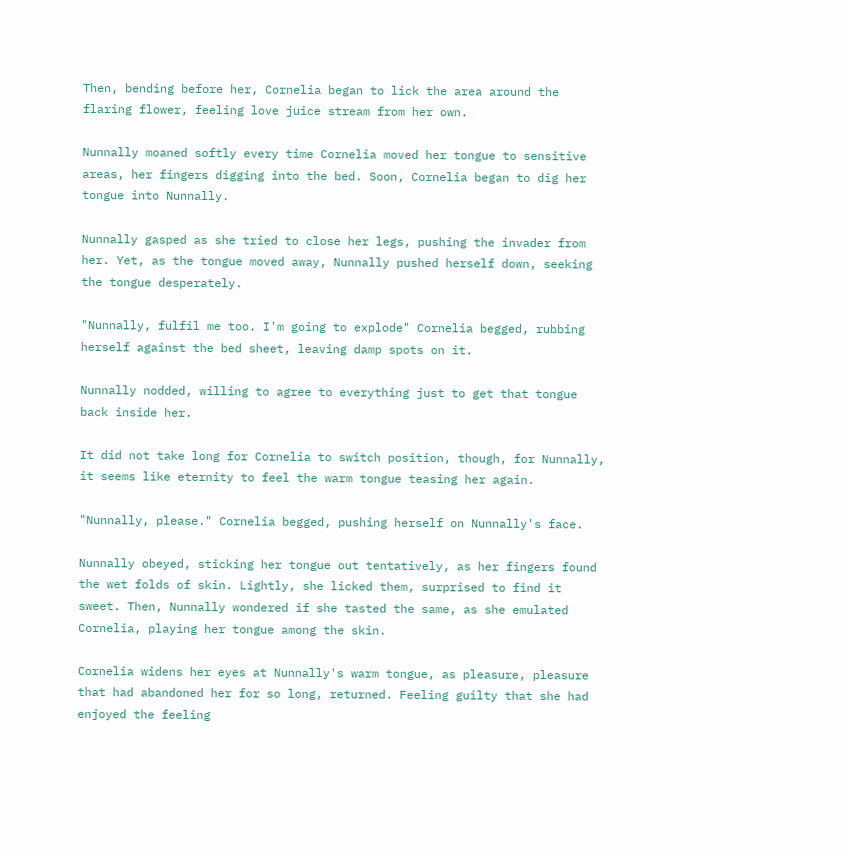Then, bending before her, Cornelia began to lick the area around the flaring flower, feeling love juice stream from her own.

Nunnally moaned softly every time Cornelia moved her tongue to sensitive areas, her fingers digging into the bed. Soon, Cornelia began to dig her tongue into Nunnally.

Nunnally gasped as she tried to close her legs, pushing the invader from her. Yet, as the tongue moved away, Nunnally pushed herself down, seeking the tongue desperately.

"Nunnally, fulfil me too. I'm going to explode" Cornelia begged, rubbing herself against the bed sheet, leaving damp spots on it.

Nunnally nodded, willing to agree to everything just to get that tongue back inside her.

It did not take long for Cornelia to switch position, though, for Nunnally, it seems like eternity to feel the warm tongue teasing her again.

"Nunnally, please." Cornelia begged, pushing herself on Nunnally's face.

Nunnally obeyed, sticking her tongue out tentatively, as her fingers found the wet folds of skin. Lightly, she licked them, surprised to find it sweet. Then, Nunnally wondered if she tasted the same, as she emulated Cornelia, playing her tongue among the skin.

Cornelia widens her eyes at Nunnally's warm tongue, as pleasure, pleasure that had abandoned her for so long, returned. Feeling guilty that she had enjoyed the feeling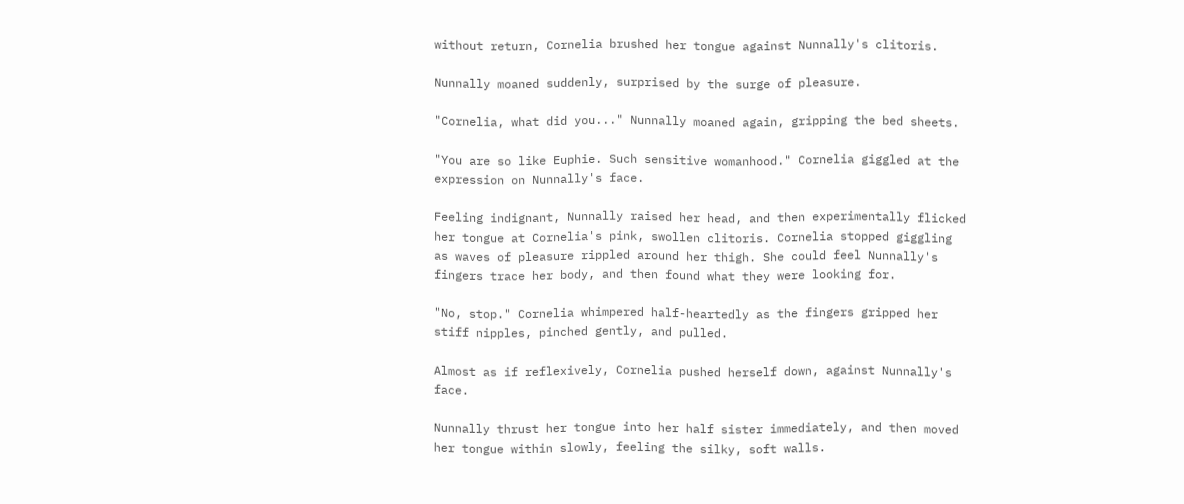without return, Cornelia brushed her tongue against Nunnally's clitoris.

Nunnally moaned suddenly, surprised by the surge of pleasure.

"Cornelia, what did you..." Nunnally moaned again, gripping the bed sheets.

"You are so like Euphie. Such sensitive womanhood." Cornelia giggled at the expression on Nunnally's face.

Feeling indignant, Nunnally raised her head, and then experimentally flicked her tongue at Cornelia's pink, swollen clitoris. Cornelia stopped giggling as waves of pleasure rippled around her thigh. She could feel Nunnally's fingers trace her body, and then found what they were looking for.

"No, stop." Cornelia whimpered half-heartedly as the fingers gripped her stiff nipples, pinched gently, and pulled.

Almost as if reflexively, Cornelia pushed herself down, against Nunnally's face.

Nunnally thrust her tongue into her half sister immediately, and then moved her tongue within slowly, feeling the silky, soft walls.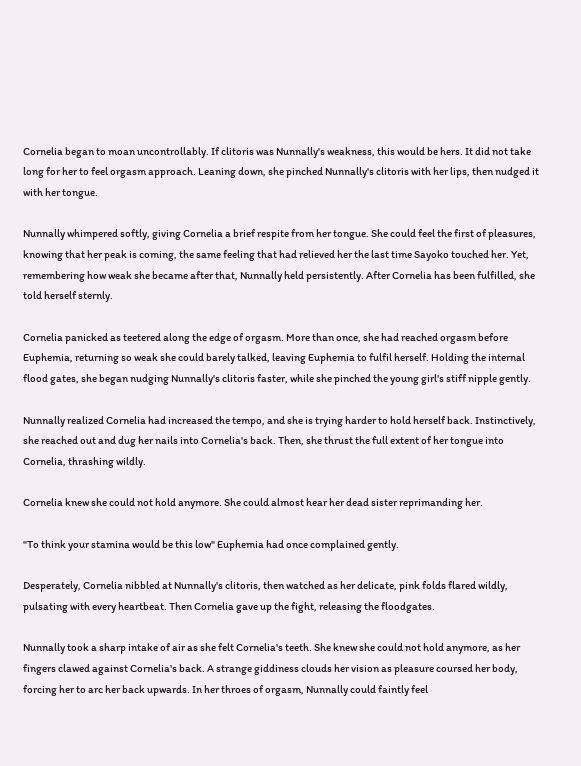Cornelia began to moan uncontrollably. If clitoris was Nunnally's weakness, this would be hers. It did not take long for her to feel orgasm approach. Leaning down, she pinched Nunnally's clitoris with her lips, then nudged it with her tongue.

Nunnally whimpered softly, giving Cornelia a brief respite from her tongue. She could feel the first of pleasures, knowing that her peak is coming, the same feeling that had relieved her the last time Sayoko touched her. Yet, remembering how weak she became after that, Nunnally held persistently. After Cornelia has been fulfilled, she told herself sternly.

Cornelia panicked as teetered along the edge of orgasm. More than once, she had reached orgasm before Euphemia, returning so weak she could barely talked, leaving Euphemia to fulfil herself. Holding the internal flood gates, she began nudging Nunnally's clitoris faster, while she pinched the young girl's stiff nipple gently.

Nunnally realized Cornelia had increased the tempo, and she is trying harder to hold herself back. Instinctively, she reached out and dug her nails into Cornelia's back. Then, she thrust the full extent of her tongue into Cornelia, thrashing wildly.

Cornelia knew she could not hold anymore. She could almost hear her dead sister reprimanding her.

"To think your stamina would be this low" Euphemia had once complained gently.

Desperately, Cornelia nibbled at Nunnally's clitoris, then watched as her delicate, pink folds flared wildly, pulsating with every heartbeat. Then Cornelia gave up the fight, releasing the floodgates.

Nunnally took a sharp intake of air as she felt Cornelia's teeth. She knew she could not hold anymore, as her fingers clawed against Cornelia's back. A strange giddiness clouds her vision as pleasure coursed her body, forcing her to arc her back upwards. In her throes of orgasm, Nunnally could faintly feel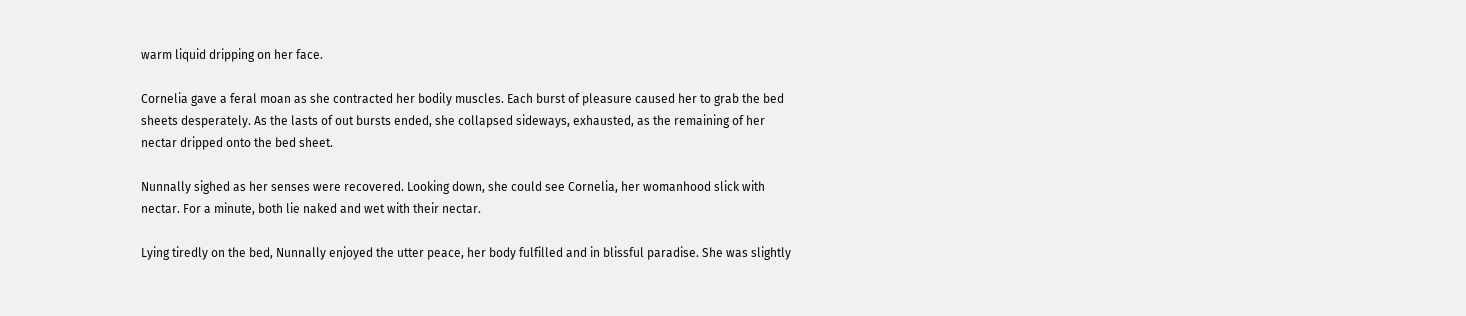warm liquid dripping on her face.

Cornelia gave a feral moan as she contracted her bodily muscles. Each burst of pleasure caused her to grab the bed sheets desperately. As the lasts of out bursts ended, she collapsed sideways, exhausted, as the remaining of her nectar dripped onto the bed sheet.

Nunnally sighed as her senses were recovered. Looking down, she could see Cornelia, her womanhood slick with nectar. For a minute, both lie naked and wet with their nectar.

Lying tiredly on the bed, Nunnally enjoyed the utter peace, her body fulfilled and in blissful paradise. She was slightly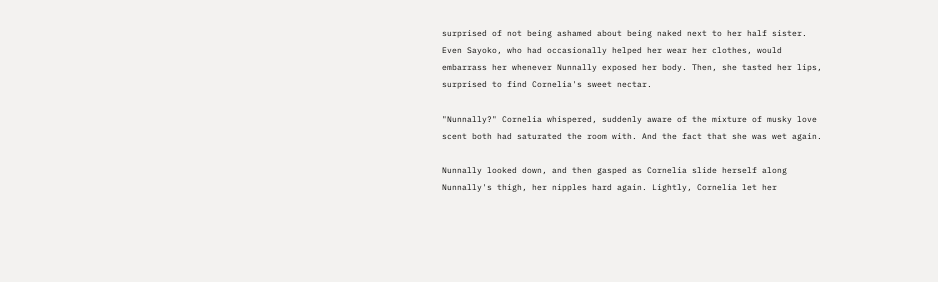surprised of not being ashamed about being naked next to her half sister. Even Sayoko, who had occasionally helped her wear her clothes, would embarrass her whenever Nunnally exposed her body. Then, she tasted her lips, surprised to find Cornelia's sweet nectar.

"Nunnally?" Cornelia whispered, suddenly aware of the mixture of musky love scent both had saturated the room with. And the fact that she was wet again.

Nunnally looked down, and then gasped as Cornelia slide herself along Nunnally's thigh, her nipples hard again. Lightly, Cornelia let her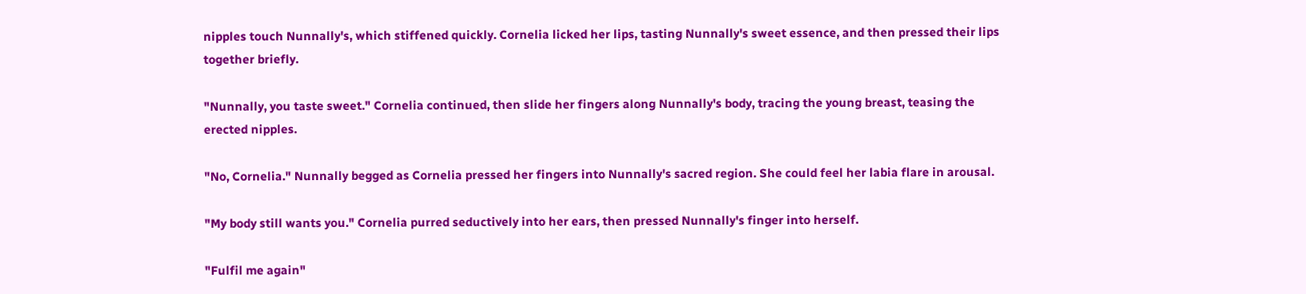nipples touch Nunnally's, which stiffened quickly. Cornelia licked her lips, tasting Nunnally's sweet essence, and then pressed their lips together briefly.

"Nunnally, you taste sweet." Cornelia continued, then slide her fingers along Nunnally's body, tracing the young breast, teasing the erected nipples.

"No, Cornelia." Nunnally begged as Cornelia pressed her fingers into Nunnally's sacred region. She could feel her labia flare in arousal.

"My body still wants you." Cornelia purred seductively into her ears, then pressed Nunnally's finger into herself.

"Fulfil me again"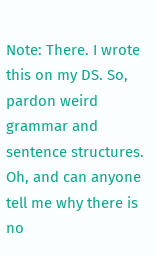Note: There. I wrote this on my DS. So, pardon weird grammar and sentence structures. Oh, and can anyone tell me why there is no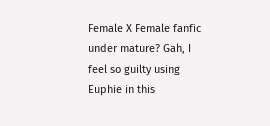Female X Female fanfic under mature? Gah, I feel so guilty using Euphie in this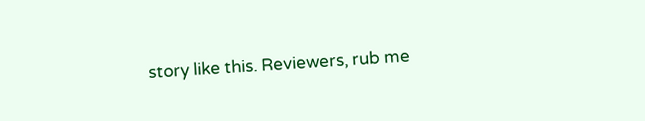story like this. Reviewers, rub me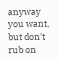anyway you want, but don't rub on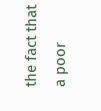the fact that a poor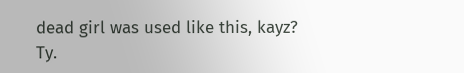dead girl was used like this, kayz? Ty.